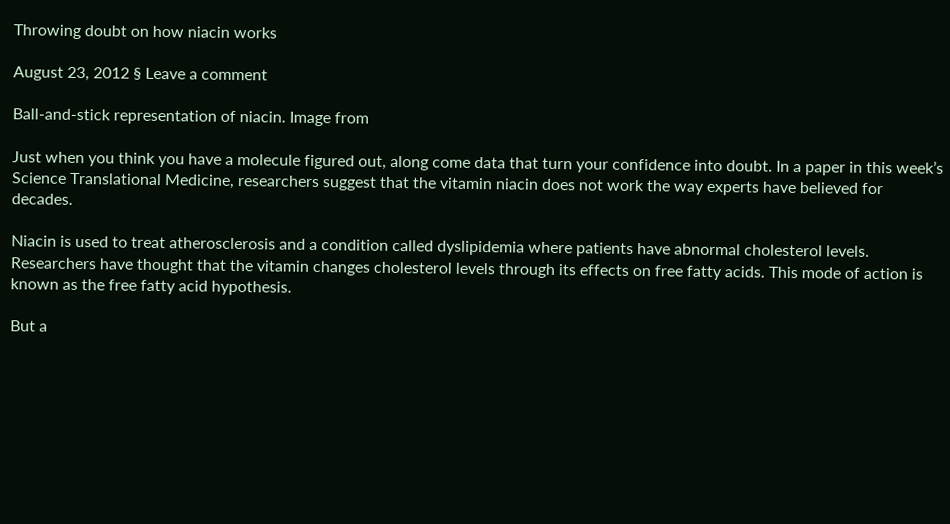Throwing doubt on how niacin works

August 23, 2012 § Leave a comment

Ball-and-stick representation of niacin. Image from

Just when you think you have a molecule figured out, along come data that turn your confidence into doubt. In a paper in this week’s Science Translational Medicine, researchers suggest that the vitamin niacin does not work the way experts have believed for decades.

Niacin is used to treat atherosclerosis and a condition called dyslipidemia where patients have abnormal cholesterol levels. Researchers have thought that the vitamin changes cholesterol levels through its effects on free fatty acids. This mode of action is known as the free fatty acid hypothesis.

But a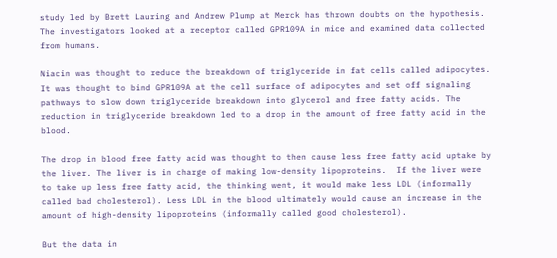study led by Brett Lauring and Andrew Plump at Merck has thrown doubts on the hypothesis. The investigators looked at a receptor called GPR109A in mice and examined data collected from humans.

Niacin was thought to reduce the breakdown of triglyceride in fat cells called adipocytes. It was thought to bind GPR109A at the cell surface of adipocytes and set off signaling pathways to slow down triglyceride breakdown into glycerol and free fatty acids. The reduction in triglyceride breakdown led to a drop in the amount of free fatty acid in the blood.

The drop in blood free fatty acid was thought to then cause less free fatty acid uptake by the liver. The liver is in charge of making low-density lipoproteins.  If the liver were to take up less free fatty acid, the thinking went, it would make less LDL (informally called bad cholesterol). Less LDL in the blood ultimately would cause an increase in the amount of high-density lipoproteins (informally called good cholesterol).

But the data in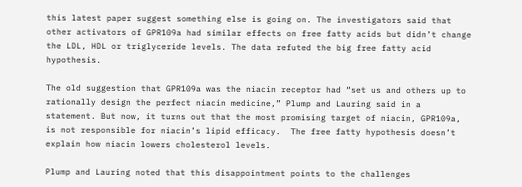this latest paper suggest something else is going on. The investigators said that other activators of GPR109a had similar effects on free fatty acids but didn’t change the LDL, HDL or triglyceride levels. The data refuted the big free fatty acid hypothesis.

The old suggestion that GPR109a was the niacin receptor had “set us and others up to rationally design the perfect niacin medicine,” Plump and Lauring said in a statement. But now, it turns out that the most promising target of niacin, GPR109a, is not responsible for niacin’s lipid efficacy.  The free fatty hypothesis doesn’t explain how niacin lowers cholesterol levels.

Plump and Lauring noted that this disappointment points to the challenges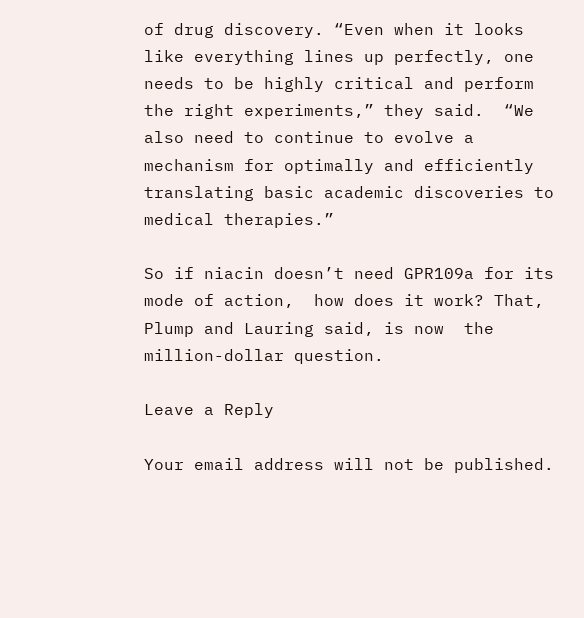of drug discovery. “Even when it looks like everything lines up perfectly, one needs to be highly critical and perform the right experiments,” they said.  “We also need to continue to evolve a mechanism for optimally and efficiently translating basic academic discoveries to medical therapies.”

So if niacin doesn’t need GPR109a for its mode of action,  how does it work? That, Plump and Lauring said, is now  the million-dollar question.

Leave a Reply

Your email address will not be published.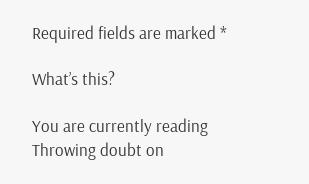Required fields are marked *

What’s this?

You are currently reading Throwing doubt on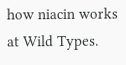how niacin works at Wild Types.